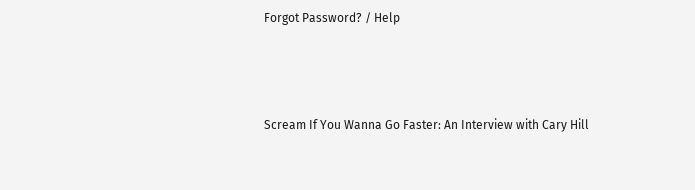Forgot Password? / Help



Scream If You Wanna Go Faster: An Interview with Cary Hill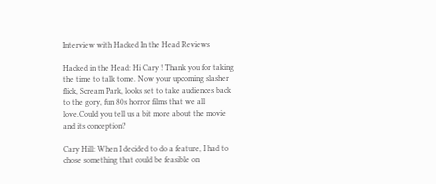Interview with Hacked In the Head Reviews

Hacked in the Head: Hi Cary ! Thank you for taking the time to talk tome. Now your upcoming slasher flick, Scream Park, looks set to take audiences back to the gory, fun 80s horror films that we all love.Could you tell us a bit more about the movie and its conception?

Cary Hill: When I decided to do a feature, I had to chose something that could be feasible on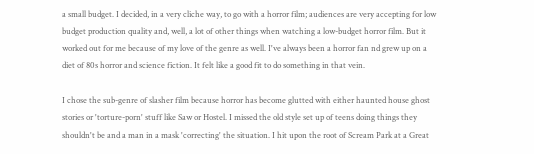a small budget. I decided, in a very cliche way, to go with a horror film; audiences are very accepting for low budget production quality and, well, a lot of other things when watching a low-budget horror film. But it worked out for me because of my love of the genre as well. I've always been a horror fan nd grew up on a diet of 80s horror and science fiction. It felt like a good fit to do something in that vein.

I chose the sub-genre of slasher film because horror has become glutted with either haunted house ghost stories or 'torture-porn' stuff like Saw or Hostel. I missed the old style set up of teens doing things they shouldn't be and a man in a mask 'correcting' the situation. I hit upon the root of Scream Park at a Great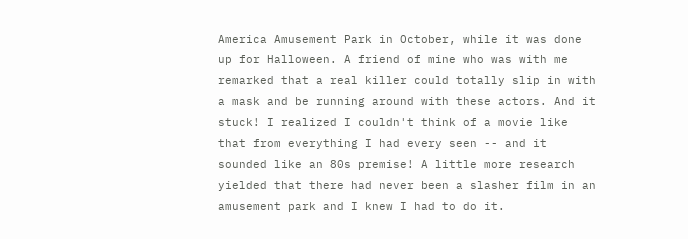America Amusement Park in October, while it was done up for Halloween. A friend of mine who was with me remarked that a real killer could totally slip in with a mask and be running around with these actors. And it stuck! I realized I couldn't think of a movie like that from everything I had every seen -- and it sounded like an 80s premise! A little more research yielded that there had never been a slasher film in an amusement park and I knew I had to do it.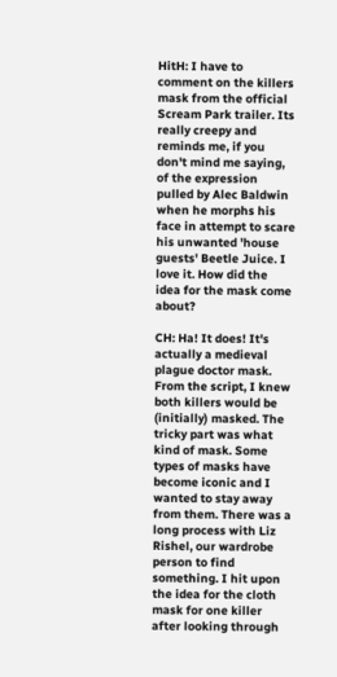HitH: I have to comment on the killers mask from the official Scream Park trailer. Its really creepy and reminds me, if you don't mind me saying, of the expression pulled by Alec Baldwin when he morphs his
face in attempt to scare his unwanted 'house guests' Beetle Juice. I love it. How did the idea for the mask come about?

CH: Ha! It does! It's actually a medieval plague doctor mask. From the script, I knew both killers would be (initially) masked. The tricky part was what kind of mask. Some types of masks have become iconic and I wanted to stay away from them. There was a long process with Liz Rishel, our wardrobe person to find something. I hit upon the idea for the cloth mask for one killer after looking through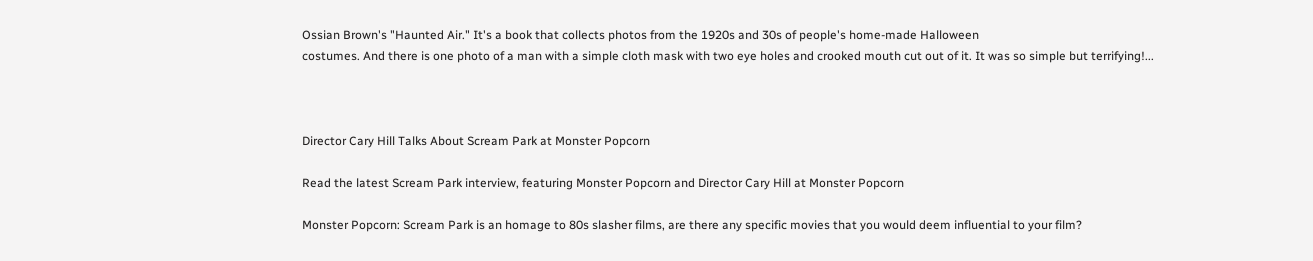Ossian Brown's "Haunted Air." It's a book that collects photos from the 1920s and 30s of people's home-made Halloween
costumes. And there is one photo of a man with a simple cloth mask with two eye holes and crooked mouth cut out of it. It was so simple but terrifying!...



Director Cary Hill Talks About Scream Park at Monster Popcorn

Read the latest Scream Park interview, featuring Monster Popcorn and Director Cary Hill at Monster Popcorn

Monster Popcorn: Scream Park is an homage to 80s slasher films, are there any specific movies that you would deem influential to your film?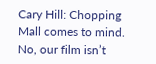Cary Hill: Chopping Mall comes to mind.  No, our film isn’t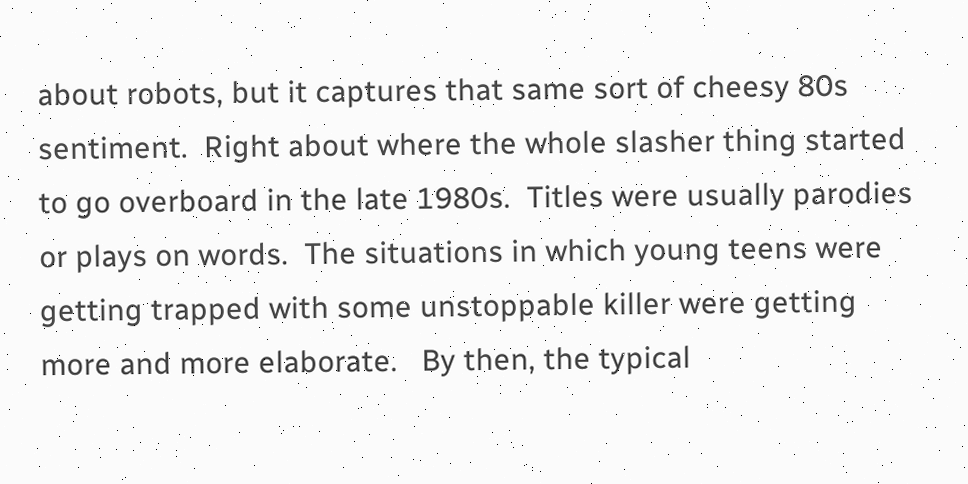about robots, but it captures that same sort of cheesy 80s sentiment.  Right about where the whole slasher thing started to go overboard in the late 1980s.  Titles were usually parodies or plays on words.  The situations in which young teens were getting trapped with some unstoppable killer were getting more and more elaborate.   By then, the typical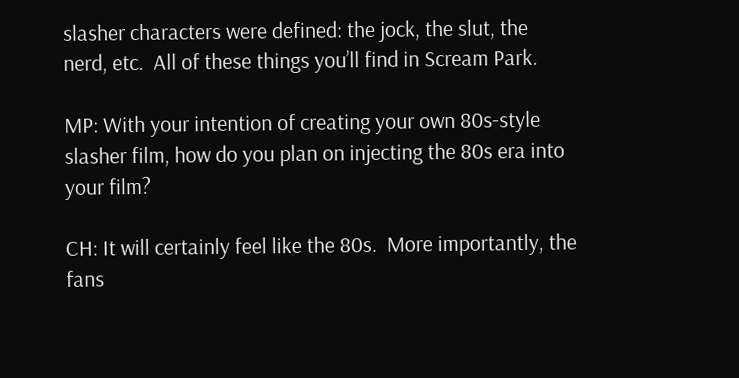slasher characters were defined: the jock, the slut, the nerd, etc.  All of these things you’ll find in Scream Park.

MP: With your intention of creating your own 80s-style slasher film, how do you plan on injecting the 80s era into your film?

CH: It will certainly feel like the 80s.  More importantly, the fans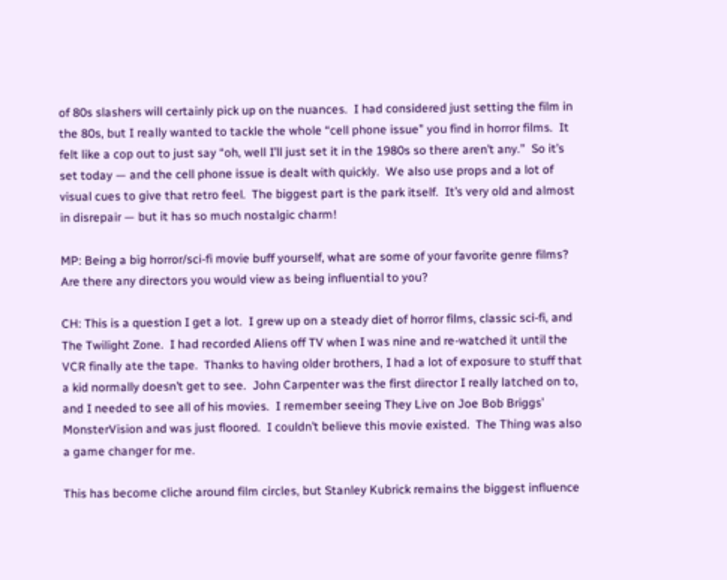of 80s slashers will certainly pick up on the nuances.  I had considered just setting the film in the 80s, but I really wanted to tackle the whole “cell phone issue” you find in horror films.  It felt like a cop out to just say “oh, well I’ll just set it in the 1980s so there aren’t any.”  So it’s set today — and the cell phone issue is dealt with quickly.  We also use props and a lot of visual cues to give that retro feel.  The biggest part is the park itself.  It’s very old and almost in disrepair — but it has so much nostalgic charm!

MP: Being a big horror/sci-fi movie buff yourself, what are some of your favorite genre films?  Are there any directors you would view as being influential to you?

CH: This is a question I get a lot.  I grew up on a steady diet of horror films, classic sci-fi, and The Twilight Zone.  I had recorded Aliens off TV when I was nine and re-watched it until the VCR finally ate the tape.  Thanks to having older brothers, I had a lot of exposure to stuff that a kid normally doesn’t get to see.  John Carpenter was the first director I really latched on to, and I needed to see all of his movies.  I remember seeing They Live on Joe Bob Briggs’ MonsterVision and was just floored.  I couldn’t believe this movie existed.  The Thing was also a game changer for me.

This has become cliche around film circles, but Stanley Kubrick remains the biggest influence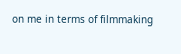on me in terms of filmmaking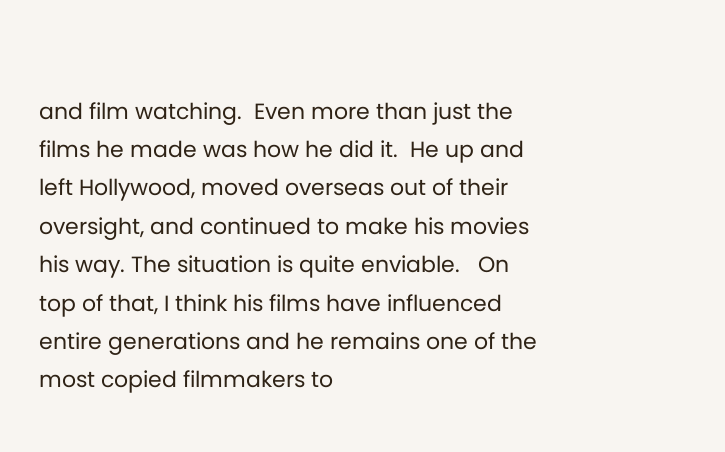and film watching.  Even more than just the films he made was how he did it.  He up and left Hollywood, moved overseas out of their oversight, and continued to make his movies his way. The situation is quite enviable.   On top of that, I think his films have influenced entire generations and he remains one of the most copied filmmakers to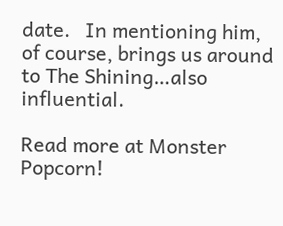date.   In mentioning him, of course, brings us around to The Shining…also influential.

Read more at Monster Popcorn!